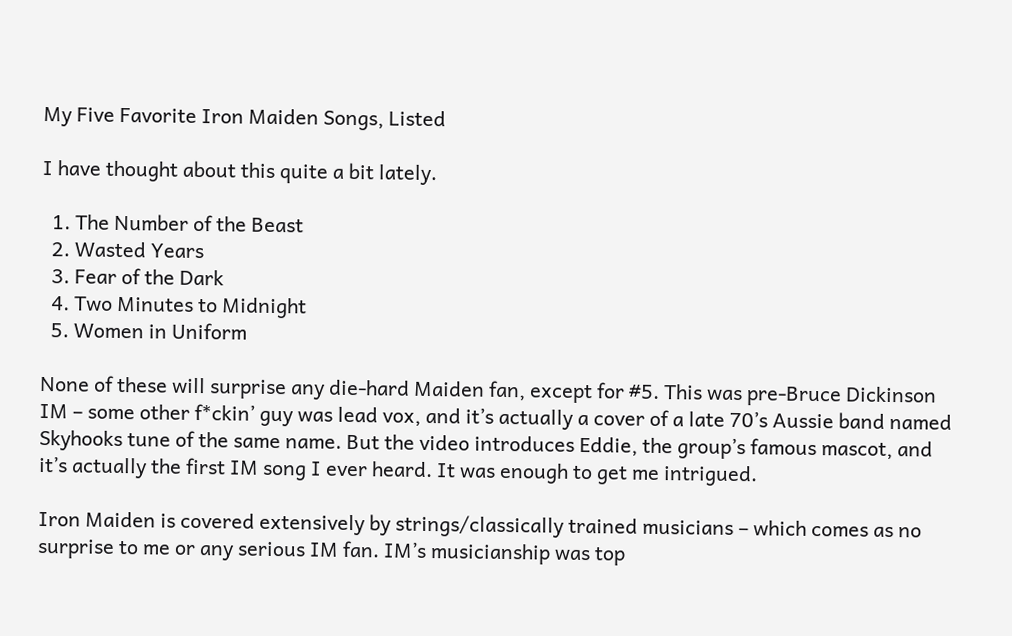My Five Favorite Iron Maiden Songs, Listed

I have thought about this quite a bit lately.

  1. The Number of the Beast
  2. Wasted Years
  3. Fear of the Dark
  4. Two Minutes to Midnight
  5. Women in Uniform

None of these will surprise any die-hard Maiden fan, except for #5. This was pre-Bruce Dickinson IM – some other f*ckin’ guy was lead vox, and it’s actually a cover of a late 70’s Aussie band named Skyhooks tune of the same name. But the video introduces Eddie, the group’s famous mascot, and it’s actually the first IM song I ever heard. It was enough to get me intrigued.

Iron Maiden is covered extensively by strings/classically trained musicians – which comes as no surprise to me or any serious IM fan. IM’s musicianship was top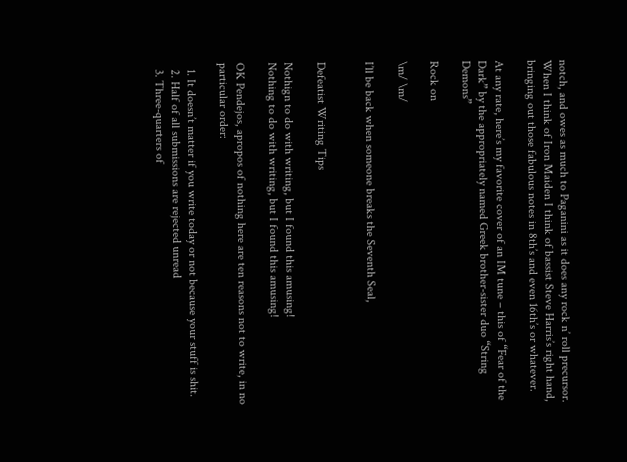notch, and owes as much to Paganini as it does any rock n’ roll precursor. When I think of Iron Maiden I think of bassist Steve Harris’s right hand, bringing out those fabulous notes in 8th’s and even 16th’s or whatever.

At any rate, here’s my favorite cover of an IM tune – this of “Fear of the Dark” by the appropriately named Greek brother-sister duo “String Demons”

Rock on

\m/ \m/

I’ll be back when someone breaks the Seventh Seal,


Defeatist Writing Tips

Nothign to do with writing, but I found this amusing!
Nothing to do with writing, but I found this amusing!

OK Pendejos, apropos of nothing here are ten reasons not to write, in no particular order:

  1. It doesn’t matter if you write today or not because your stuff is shit.
  2. Half of all submissions are rejected unread
  3. Three-quarters of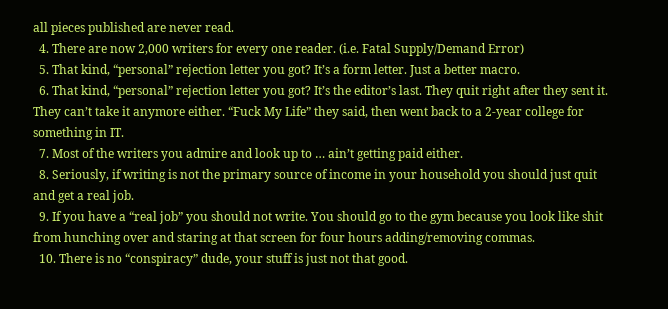all pieces published are never read.
  4. There are now 2,000 writers for every one reader. (i.e. Fatal Supply/Demand Error)
  5. That kind, “personal” rejection letter you got? It’s a form letter. Just a better macro.
  6. That kind, “personal” rejection letter you got? It’s the editor’s last. They quit right after they sent it. They can’t take it anymore either. “Fuck My Life” they said, then went back to a 2-year college for something in IT.
  7. Most of the writers you admire and look up to … ain’t getting paid either.
  8. Seriously, if writing is not the primary source of income in your household you should just quit and get a real job.
  9. If you have a “real job” you should not write. You should go to the gym because you look like shit from hunching over and staring at that screen for four hours adding/removing commas.
  10. There is no “conspiracy” dude, your stuff is just not that good.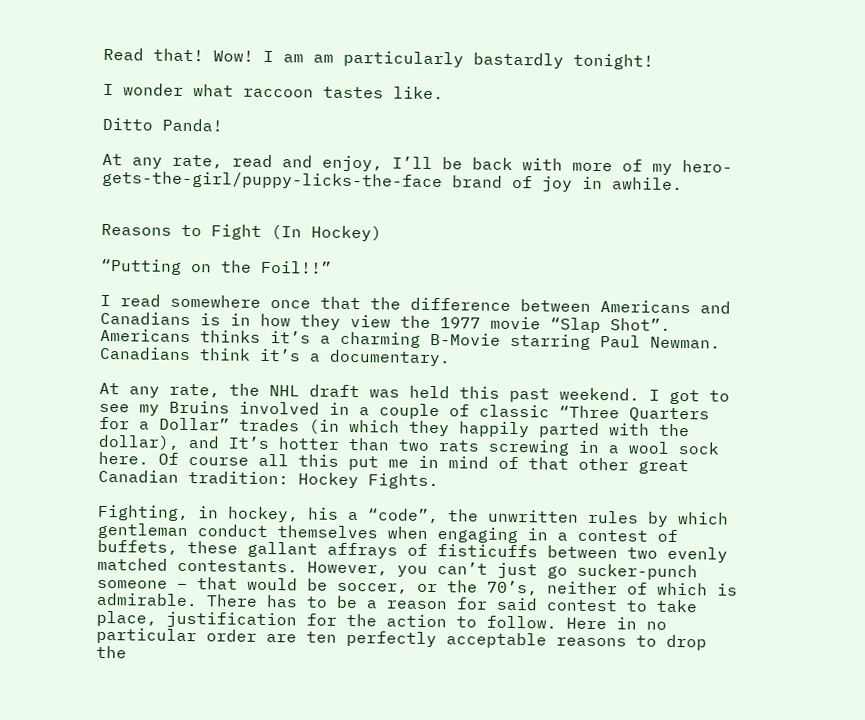Read that! Wow! I am am particularly bastardly tonight!

I wonder what raccoon tastes like.

Ditto Panda!

At any rate, read and enjoy, I’ll be back with more of my hero-gets-the-girl/puppy-licks-the-face brand of joy in awhile.


Reasons to Fight (In Hockey)

“Putting on the Foil!!”

I read somewhere once that the difference between Americans and Canadians is in how they view the 1977 movie “Slap Shot”. Americans thinks it’s a charming B-Movie starring Paul Newman. Canadians think it’s a documentary.

At any rate, the NHL draft was held this past weekend. I got to see my Bruins involved in a couple of classic “Three Quarters for a Dollar” trades (in which they happily parted with the dollar), and It’s hotter than two rats screwing in a wool sock here. Of course all this put me in mind of that other great Canadian tradition: Hockey Fights.

Fighting, in hockey, his a “code”, the unwritten rules by which gentleman conduct themselves when engaging in a contest of buffets, these gallant affrays of fisticuffs between two evenly matched contestants. However, you can’t just go sucker-punch someone – that would be soccer, or the 70’s, neither of which is admirable. There has to be a reason for said contest to take place, justification for the action to follow. Here in no particular order are ten perfectly acceptable reasons to drop the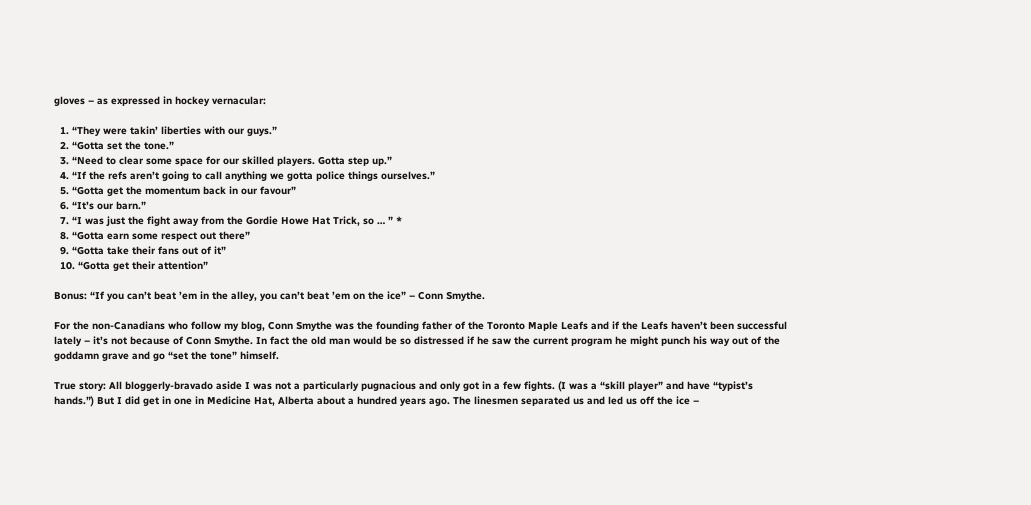gloves – as expressed in hockey vernacular:

  1. “They were takin’ liberties with our guys.”
  2. “Gotta set the tone.”
  3. “Need to clear some space for our skilled players. Gotta step up.”
  4. “If the refs aren’t going to call anything we gotta police things ourselves.”
  5. “Gotta get the momentum back in our favour”
  6. “It’s our barn.”
  7. “I was just the fight away from the Gordie Howe Hat Trick, so … ” *
  8. “Gotta earn some respect out there”
  9. “Gotta take their fans out of it”
  10. “Gotta get their attention”

Bonus: “If you can’t beat ’em in the alley, you can’t beat ’em on the ice” – Conn Smythe.

For the non-Canadians who follow my blog, Conn Smythe was the founding father of the Toronto Maple Leafs and if the Leafs haven’t been successful lately – it’s not because of Conn Smythe. In fact the old man would be so distressed if he saw the current program he might punch his way out of the goddamn grave and go “set the tone” himself.

True story: All bloggerly-bravado aside I was not a particularly pugnacious and only got in a few fights. (I was a “skill player” and have “typist’s hands.”) But I did get in one in Medicine Hat, Alberta about a hundred years ago. The linesmen separated us and led us off the ice –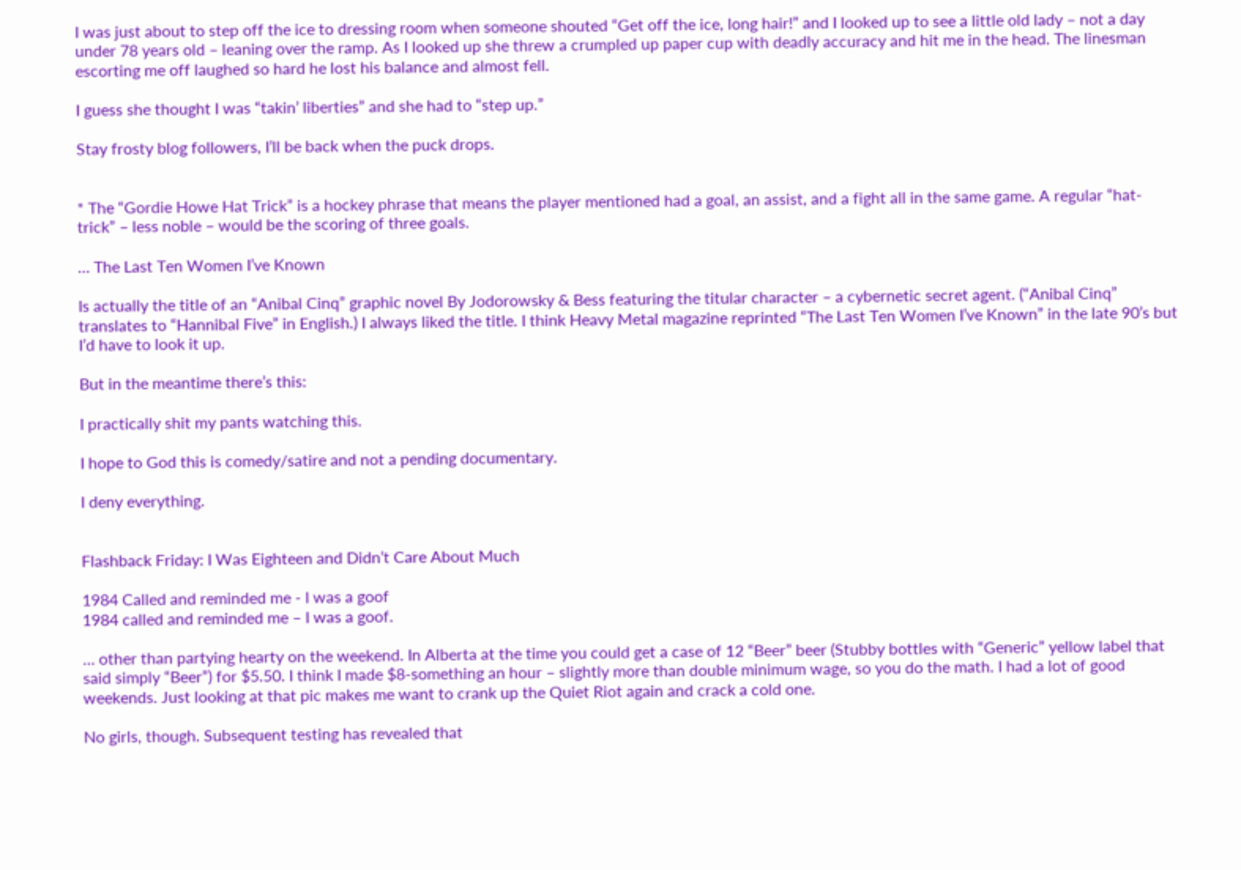I was just about to step off the ice to dressing room when someone shouted “Get off the ice, long hair!” and I looked up to see a little old lady – not a day under 78 years old – leaning over the ramp. As I looked up she threw a crumpled up paper cup with deadly accuracy and hit me in the head. The linesman escorting me off laughed so hard he lost his balance and almost fell.

I guess she thought I was “takin’ liberties” and she had to “step up.”

Stay frosty blog followers, I’ll be back when the puck drops.


* The “Gordie Howe Hat Trick” is a hockey phrase that means the player mentioned had a goal, an assist, and a fight all in the same game. A regular “hat-trick” – less noble – would be the scoring of three goals.

… The Last Ten Women I’ve Known

Is actually the title of an “Anibal Cinq” graphic novel By Jodorowsky & Bess featuring the titular character – a cybernetic secret agent. (“Anibal Cinq” translates to “Hannibal Five” in English.) I always liked the title. I think Heavy Metal magazine reprinted “The Last Ten Women I’ve Known” in the late 90’s but I’d have to look it up.

But in the meantime there’s this:

I practically shit my pants watching this.

I hope to God this is comedy/satire and not a pending documentary.

I deny everything.


Flashback Friday: I Was Eighteen and Didn’t Care About Much

1984 Called and reminded me - I was a goof
1984 called and reminded me – I was a goof.

… other than partying hearty on the weekend. In Alberta at the time you could get a case of 12 “Beer” beer (Stubby bottles with “Generic” yellow label that said simply “Beer”) for $5.50. I think I made $8-something an hour – slightly more than double minimum wage, so you do the math. I had a lot of good weekends. Just looking at that pic makes me want to crank up the Quiet Riot again and crack a cold one.

No girls, though. Subsequent testing has revealed that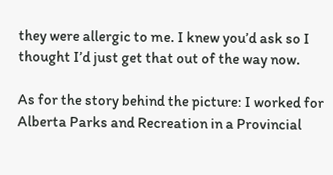they were allergic to me. I knew you’d ask so I thought I’d just get that out of the way now.

As for the story behind the picture: I worked for Alberta Parks and Recreation in a Provincial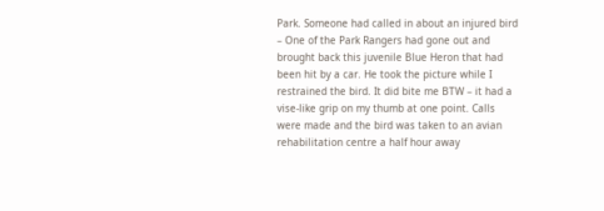Park. Someone had called in about an injured bird – One of the Park Rangers had gone out and brought back this juvenile Blue Heron that had been hit by a car. He took the picture while I restrained the bird. It did bite me BTW – it had a vise-like grip on my thumb at one point. Calls were made and the bird was taken to an avian rehabilitation centre a half hour away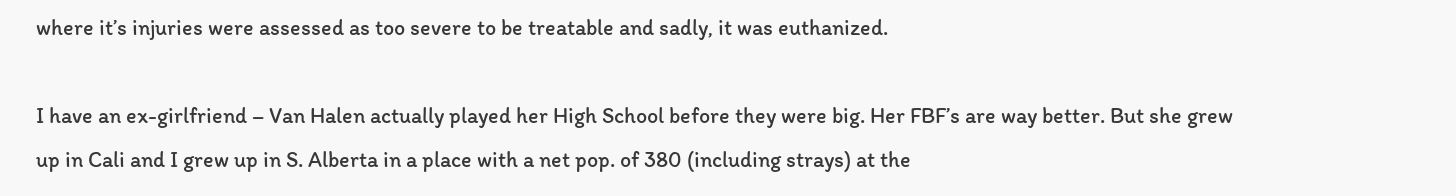where it’s injuries were assessed as too severe to be treatable and sadly, it was euthanized.

I have an ex-girlfriend – Van Halen actually played her High School before they were big. Her FBF’s are way better. But she grew up in Cali and I grew up in S. Alberta in a place with a net pop. of 380 (including strays) at the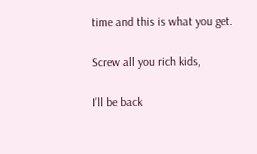time and this is what you get.

Screw all you rich kids,

I’ll be back